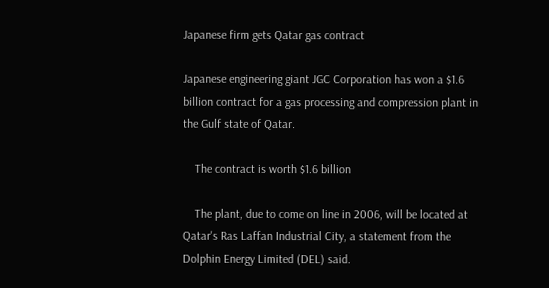Japanese firm gets Qatar gas contract

Japanese engineering giant JGC Corporation has won a $1.6 billion contract for a gas processing and compression plant in the Gulf state of Qatar.

    The contract is worth $1.6 billion

    The plant, due to come on line in 2006, will be located at Qatar's Ras Laffan Industrial City, a statement from the Dolphin Energy Limited (DEL) said.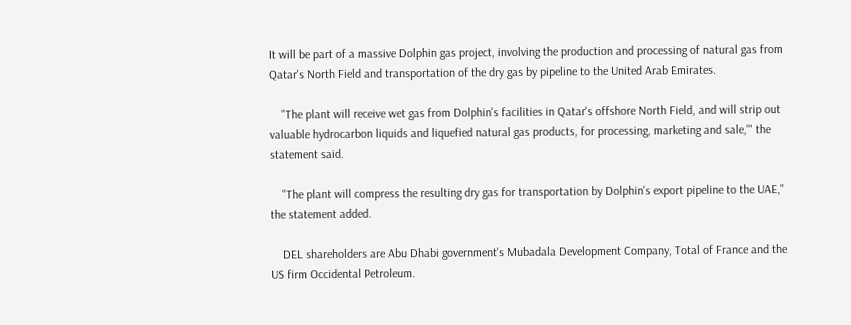It will be part of a massive Dolphin gas project, involving the production and processing of natural gas from Qatar's North Field and transportation of the dry gas by pipeline to the United Arab Emirates.

    "The plant will receive wet gas from Dolphin's facilities in Qatar's offshore North Field, and will strip out valuable hydrocarbon liquids and liquefied natural gas products, for processing, marketing and sale,'" the statement said.

    "The plant will compress the resulting dry gas for transportation by Dolphin's export pipeline to the UAE," the statement added.

    DEL shareholders are Abu Dhabi government's Mubadala Development Company, Total of France and the US firm Occidental Petroleum.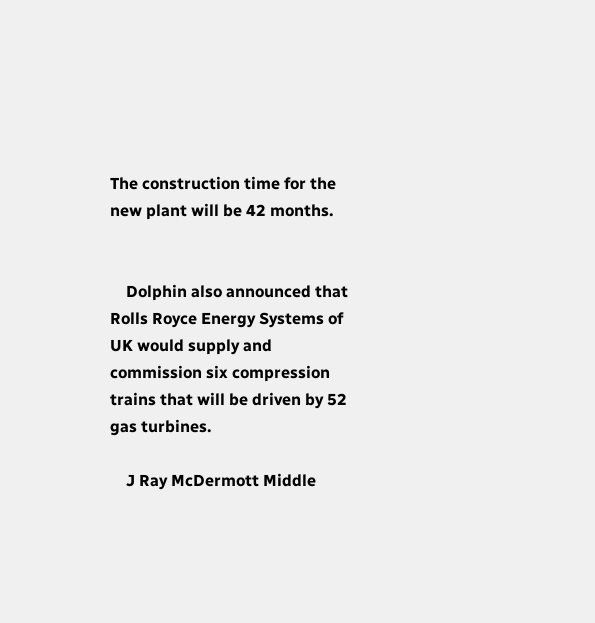The construction time for the new plant will be 42 months.


    Dolphin also announced that Rolls Royce Energy Systems of UK would supply and commission six compression trains that will be driven by 52 gas turbines.

    J Ray McDermott Middle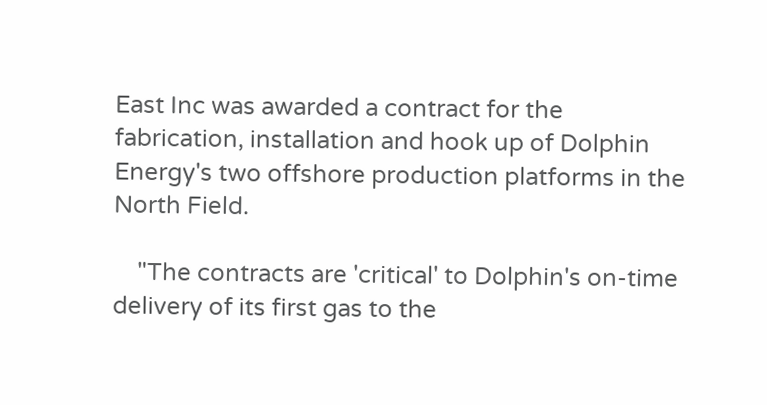East Inc was awarded a contract for the fabrication, installation and hook up of Dolphin Energy's two offshore production platforms in the North Field.

    "The contracts are 'critical' to Dolphin's on-time delivery of its first gas to the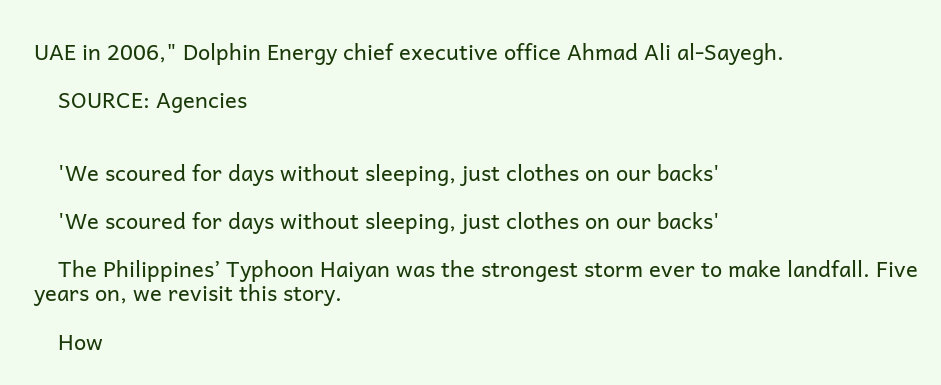UAE in 2006," Dolphin Energy chief executive office Ahmad Ali al-Sayegh.

    SOURCE: Agencies


    'We scoured for days without sleeping, just clothes on our backs'

    'We scoured for days without sleeping, just clothes on our backs'

    The Philippines’ Typhoon Haiyan was the strongest storm ever to make landfall. Five years on, we revisit this story.

    How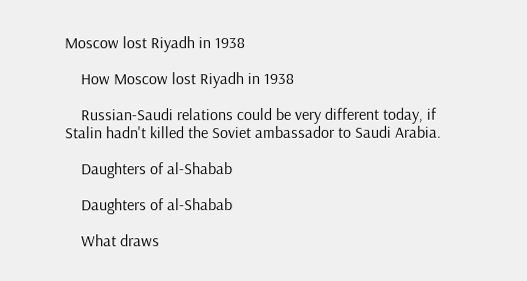Moscow lost Riyadh in 1938

    How Moscow lost Riyadh in 1938

    Russian-Saudi relations could be very different today, if Stalin hadn't killed the Soviet ambassador to Saudi Arabia.

    Daughters of al-Shabab

    Daughters of al-Shabab

    What draws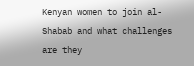Kenyan women to join al-Shabab and what challenges are they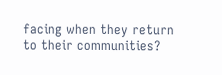facing when they return to their communities?